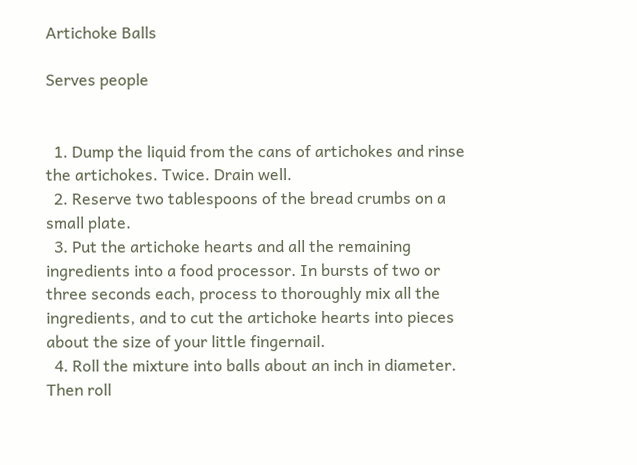Artichoke Balls

Serves people


  1. Dump the liquid from the cans of artichokes and rinse the artichokes. Twice. Drain well.
  2. Reserve two tablespoons of the bread crumbs on a small plate.
  3. Put the artichoke hearts and all the remaining ingredients into a food processor. In bursts of two or three seconds each, process to thoroughly mix all the ingredients, and to cut the artichoke hearts into pieces about the size of your little fingernail.
  4. Roll the mixture into balls about an inch in diameter. Then roll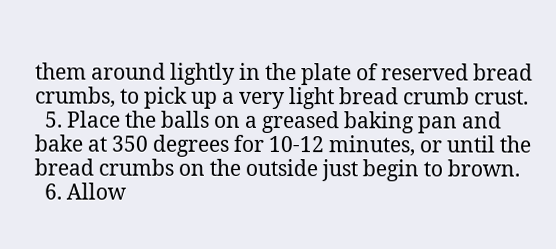them around lightly in the plate of reserved bread crumbs, to pick up a very light bread crumb crust.
  5. Place the balls on a greased baking pan and bake at 350 degrees for 10-12 minutes, or until the bread crumbs on the outside just begin to brown.
  6. Allow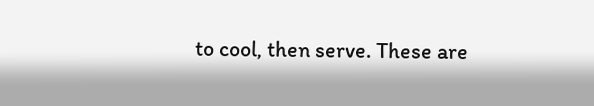to cool, then serve. These are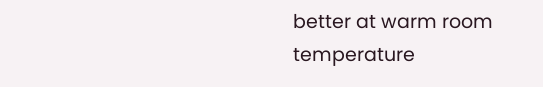better at warm room temperature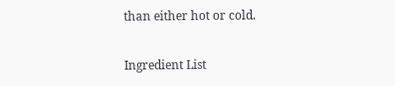than either hot or cold.

Ingredient List